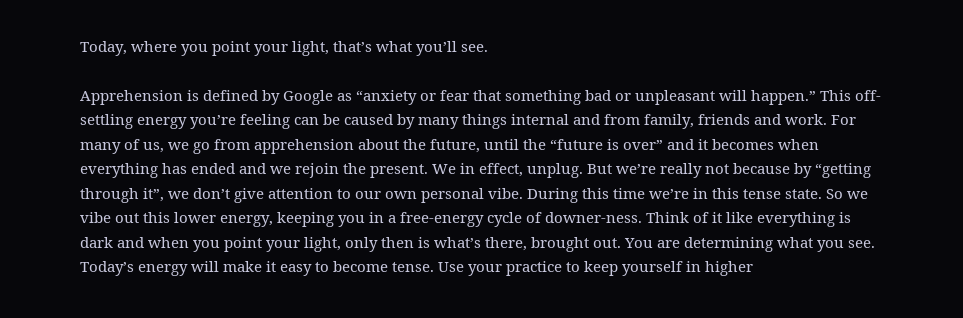Today, where you point your light, that’s what you’ll see.

Apprehension is defined by Google as “anxiety or fear that something bad or unpleasant will happen.” This off-settling energy you’re feeling can be caused by many things internal and from family, friends and work. For many of us, we go from apprehension about the future, until the “future is over” and it becomes when everything has ended and we rejoin the present. We in effect, unplug. But we’re really not because by “getting through it”, we don’t give attention to our own personal vibe. During this time we’re in this tense state. So we vibe out this lower energy, keeping you in a free-energy cycle of downer-ness. Think of it like everything is dark and when you point your light, only then is what’s there, brought out. You are determining what you see. Today’s energy will make it easy to become tense. Use your practice to keep yourself in higher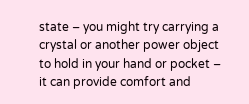state – you might try carrying a crystal or another power object to hold in your hand or pocket – it can provide comfort and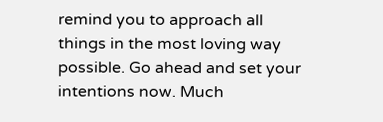remind you to approach all things in the most loving way possible. Go ahead and set your intentions now. Much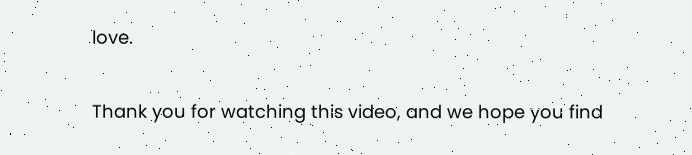love.

Thank you for watching this video, and we hope you find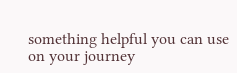something helpful you can use on your journey